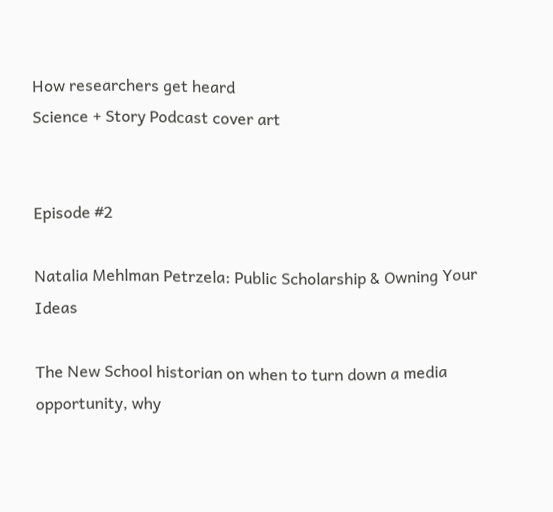How researchers get heard
Science + Story Podcast cover art


Episode #2

Natalia Mehlman Petrzela: Public Scholarship & Owning Your Ideas

The New School historian on when to turn down a media opportunity, why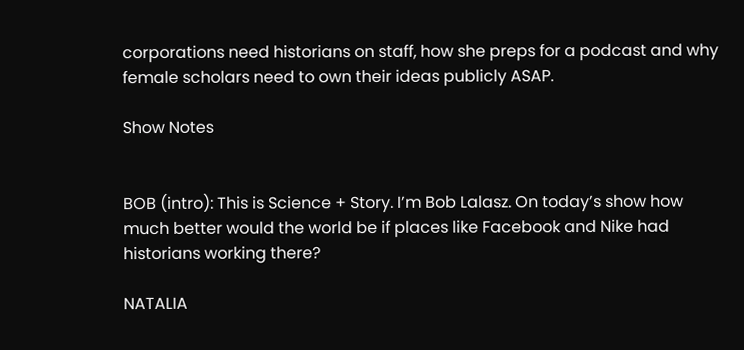corporations need historians on staff, how she preps for a podcast and why female scholars need to own their ideas publicly ASAP.

Show Notes


BOB (intro): This is Science + Story. I’m Bob Lalasz. On today’s show how much better would the world be if places like Facebook and Nike had historians working there?

NATALIA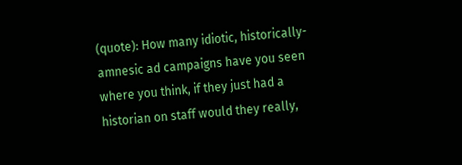(quote): How many idiotic, historically-amnesic ad campaigns have you seen where you think, if they just had a historian on staff would they really,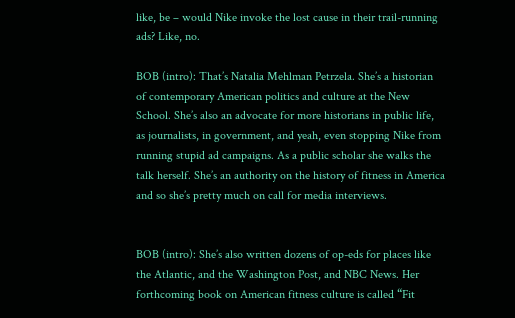like, be – would Nike invoke the lost cause in their trail-running ads? Like, no.

BOB (intro): That’s Natalia Mehlman Petrzela. She’s a historian of contemporary American politics and culture at the New School. She’s also an advocate for more historians in public life, as journalists, in government, and yeah, even stopping Nike from running stupid ad campaigns. As a public scholar she walks the talk herself. She’s an authority on the history of fitness in America and so she’s pretty much on call for media interviews.


BOB (intro): She’s also written dozens of op-eds for places like the Atlantic, and the Washington Post, and NBC News. Her forthcoming book on American fitness culture is called “Fit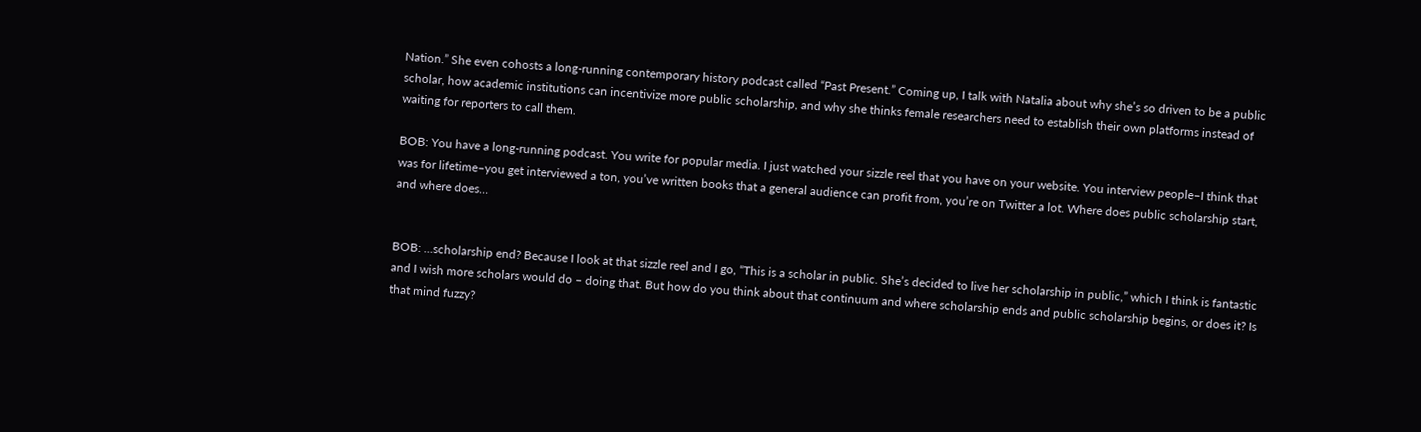Nation.” She even cohosts a long-running contemporary history podcast called “Past Present.” Coming up, I talk with Natalia about why she’s so driven to be a public scholar, how academic institutions can incentivize more public scholarship, and why she thinks female researchers need to establish their own platforms instead of waiting for reporters to call them.

BOB: You have a long-running podcast. You write for popular media. I just watched your sizzle reel that you have on your website. You interview people–I think that was for lifetime–you get interviewed a ton, you’ve written books that a general audience can profit from, you’re on Twitter a lot. Where does public scholarship start, and where does…


BOB: …scholarship end? Because I look at that sizzle reel and I go, “This is a scholar in public. She’s decided to live her scholarship in public,” which I think is fantastic and I wish more scholars would do – doing that. But how do you think about that continuum and where scholarship ends and public scholarship begins, or does it? Is that mind fuzzy?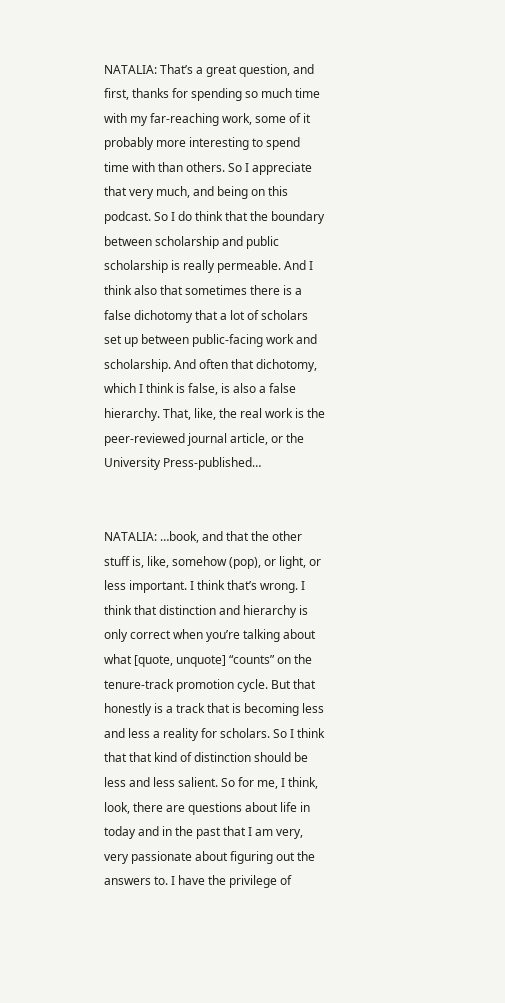NATALIA: That’s a great question, and first, thanks for spending so much time with my far-reaching work, some of it probably more interesting to spend time with than others. So I appreciate that very much, and being on this podcast. So I do think that the boundary between scholarship and public scholarship is really permeable. And I think also that sometimes there is a false dichotomy that a lot of scholars set up between public-facing work and scholarship. And often that dichotomy, which I think is false, is also a false hierarchy. That, like, the real work is the peer-reviewed journal article, or the University Press-published…


NATALIA: …book, and that the other stuff is, like, somehow (pop), or light, or less important. I think that’s wrong. I think that distinction and hierarchy is only correct when you’re talking about what [quote, unquote] “counts” on the tenure-track promotion cycle. But that honestly is a track that is becoming less and less a reality for scholars. So I think that that kind of distinction should be less and less salient. So for me, I think, look, there are questions about life in today and in the past that I am very, very passionate about figuring out the answers to. I have the privilege of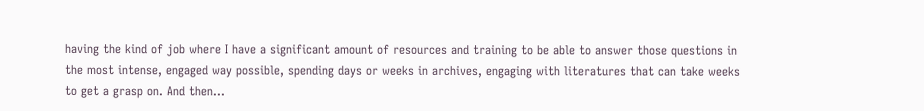having the kind of job where I have a significant amount of resources and training to be able to answer those questions in the most intense, engaged way possible, spending days or weeks in archives, engaging with literatures that can take weeks to get a grasp on. And then…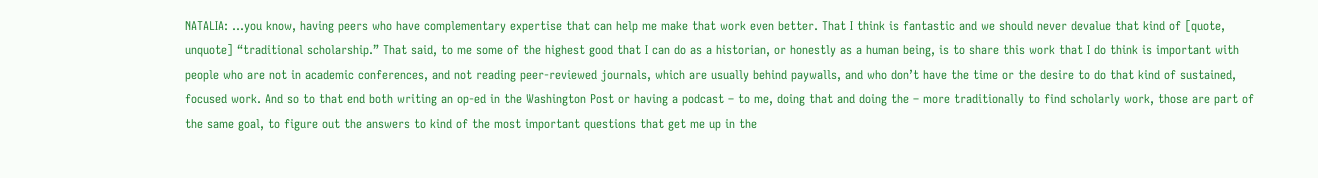NATALIA: …you know, having peers who have complementary expertise that can help me make that work even better. That I think is fantastic and we should never devalue that kind of [quote, unquote] “traditional scholarship.” That said, to me some of the highest good that I can do as a historian, or honestly as a human being, is to share this work that I do think is important with people who are not in academic conferences, and not reading peer-reviewed journals, which are usually behind paywalls, and who don’t have the time or the desire to do that kind of sustained, focused work. And so to that end both writing an op-ed in the Washington Post or having a podcast – to me, doing that and doing the – more traditionally to find scholarly work, those are part of the same goal, to figure out the answers to kind of the most important questions that get me up in the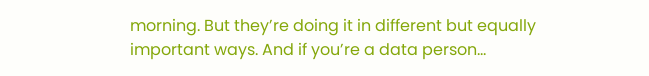morning. But they’re doing it in different but equally important ways. And if you’re a data person…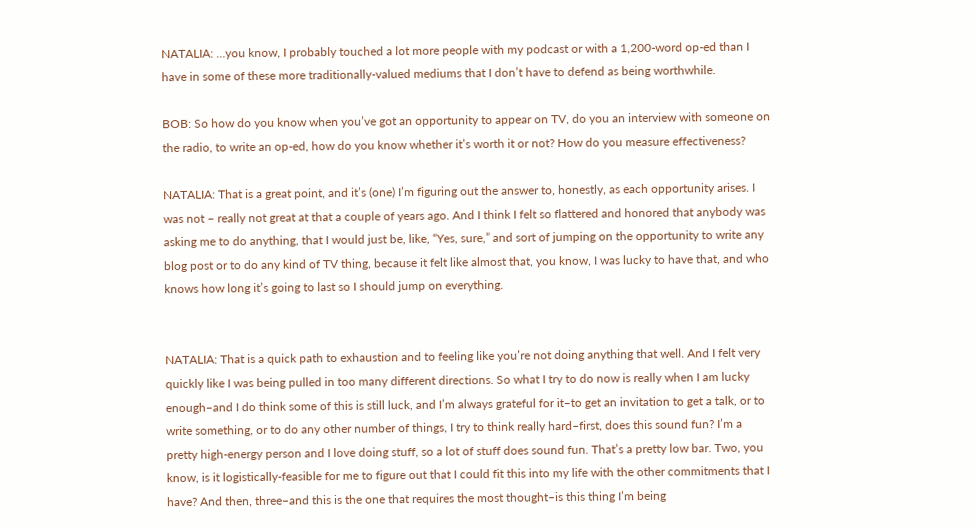NATALIA: …you know, I probably touched a lot more people with my podcast or with a 1,200-word op-ed than I have in some of these more traditionally-valued mediums that I don’t have to defend as being worthwhile.

BOB: So how do you know when you’ve got an opportunity to appear on TV, do you an interview with someone on the radio, to write an op-ed, how do you know whether it’s worth it or not? How do you measure effectiveness?

NATALIA: That is a great point, and it’s (one) I’m figuring out the answer to, honestly, as each opportunity arises. I was not – really not great at that a couple of years ago. And I think I felt so flattered and honored that anybody was asking me to do anything, that I would just be, like, “Yes, sure,” and sort of jumping on the opportunity to write any blog post or to do any kind of TV thing, because it felt like almost that, you know, I was lucky to have that, and who knows how long it’s going to last so I should jump on everything.


NATALIA: That is a quick path to exhaustion and to feeling like you’re not doing anything that well. And I felt very quickly like I was being pulled in too many different directions. So what I try to do now is really when I am lucky enough–and I do think some of this is still luck, and I’m always grateful for it–to get an invitation to get a talk, or to write something, or to do any other number of things, I try to think really hard–first, does this sound fun? I’m a pretty high-energy person and I love doing stuff, so a lot of stuff does sound fun. That’s a pretty low bar. Two, you know, is it logistically-feasible for me to figure out that I could fit this into my life with the other commitments that I have? And then, three–and this is the one that requires the most thought–is this thing I’m being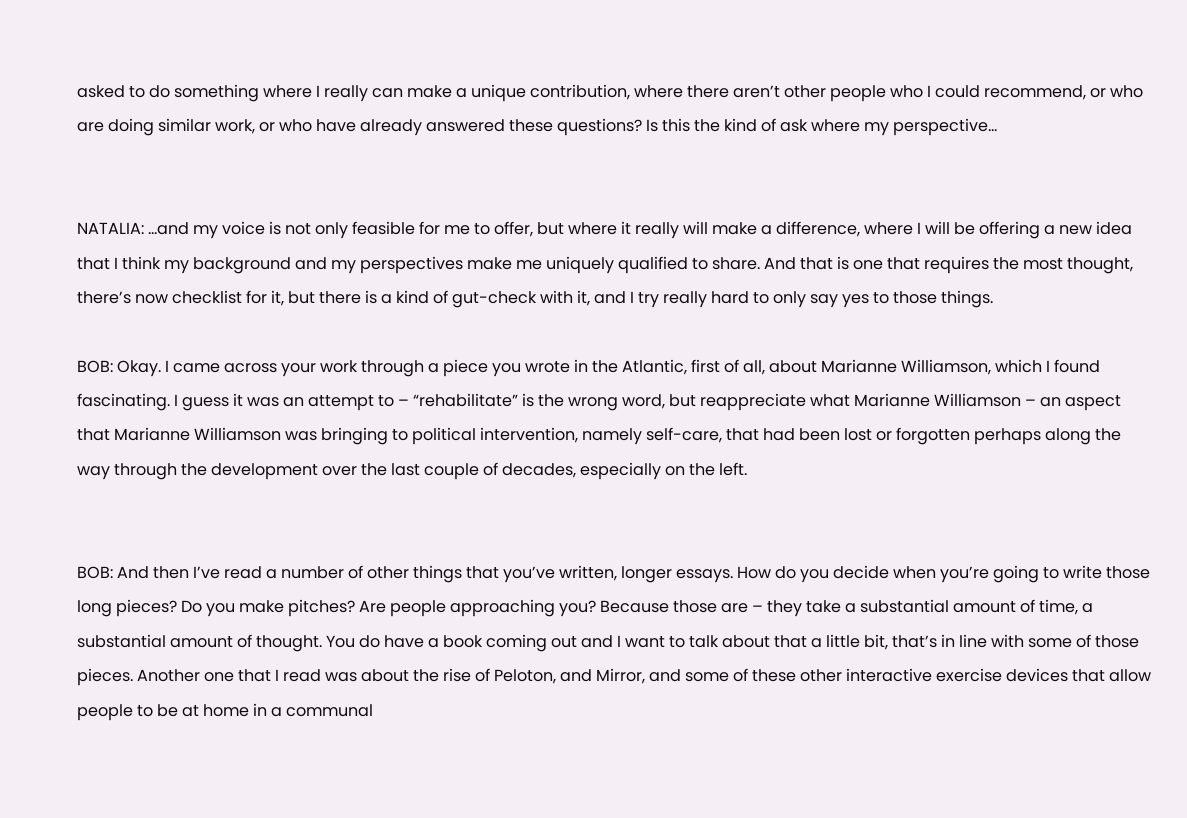asked to do something where I really can make a unique contribution, where there aren’t other people who I could recommend, or who are doing similar work, or who have already answered these questions? Is this the kind of ask where my perspective…


NATALIA: …and my voice is not only feasible for me to offer, but where it really will make a difference, where I will be offering a new idea that I think my background and my perspectives make me uniquely qualified to share. And that is one that requires the most thought, there’s now checklist for it, but there is a kind of gut-check with it, and I try really hard to only say yes to those things.

BOB: Okay. I came across your work through a piece you wrote in the Atlantic, first of all, about Marianne Williamson, which I found fascinating. I guess it was an attempt to – “rehabilitate” is the wrong word, but reappreciate what Marianne Williamson – an aspect that Marianne Williamson was bringing to political intervention, namely self-care, that had been lost or forgotten perhaps along the way through the development over the last couple of decades, especially on the left.


BOB: And then I’ve read a number of other things that you’ve written, longer essays. How do you decide when you’re going to write those long pieces? Do you make pitches? Are people approaching you? Because those are – they take a substantial amount of time, a substantial amount of thought. You do have a book coming out and I want to talk about that a little bit, that’s in line with some of those pieces. Another one that I read was about the rise of Peloton, and Mirror, and some of these other interactive exercise devices that allow people to be at home in a communal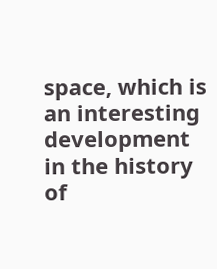space, which is an interesting development in the history of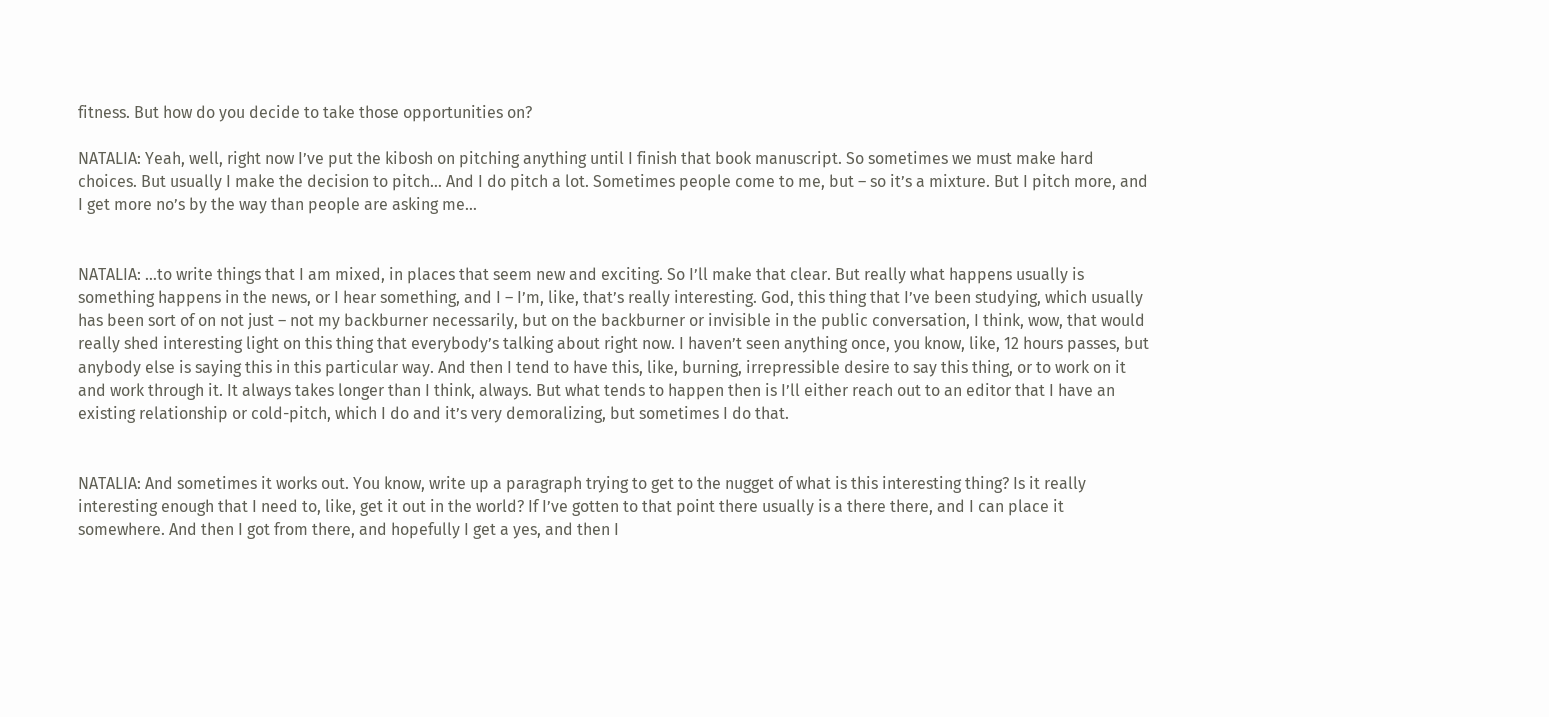fitness. But how do you decide to take those opportunities on?

NATALIA: Yeah, well, right now I’ve put the kibosh on pitching anything until I finish that book manuscript. So sometimes we must make hard choices. But usually I make the decision to pitch… And I do pitch a lot. Sometimes people come to me, but – so it’s a mixture. But I pitch more, and I get more no’s by the way than people are asking me…


NATALIA: …to write things that I am mixed, in places that seem new and exciting. So I’ll make that clear. But really what happens usually is something happens in the news, or I hear something, and I – I’m, like, that’s really interesting. God, this thing that I’ve been studying, which usually has been sort of on not just – not my backburner necessarily, but on the backburner or invisible in the public conversation, I think, wow, that would really shed interesting light on this thing that everybody’s talking about right now. I haven’t seen anything once, you know, like, 12 hours passes, but anybody else is saying this in this particular way. And then I tend to have this, like, burning, irrepressible desire to say this thing, or to work on it and work through it. It always takes longer than I think, always. But what tends to happen then is I’ll either reach out to an editor that I have an existing relationship or cold-pitch, which I do and it’s very demoralizing, but sometimes I do that.


NATALIA: And sometimes it works out. You know, write up a paragraph trying to get to the nugget of what is this interesting thing? Is it really interesting enough that I need to, like, get it out in the world? If I’ve gotten to that point there usually is a there there, and I can place it somewhere. And then I got from there, and hopefully I get a yes, and then I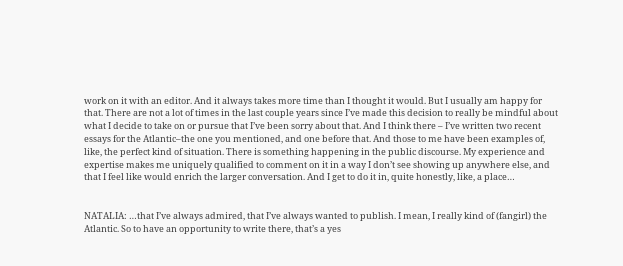work on it with an editor. And it always takes more time than I thought it would. But I usually am happy for that. There are not a lot of times in the last couple years since I’ve made this decision to really be mindful about what I decide to take on or pursue that I’ve been sorry about that. And I think there – I’ve written two recent essays for the Atlantic–the one you mentioned, and one before that. And those to me have been examples of, like, the perfect kind of situation. There is something happening in the public discourse. My experience and expertise makes me uniquely qualified to comment on it in a way I don’t see showing up anywhere else, and that I feel like would enrich the larger conversation. And I get to do it in, quite honestly, like, a place…


NATALIA: …that I’ve always admired, that I’ve always wanted to publish. I mean, I really kind of (fangirl) the Atlantic. So to have an opportunity to write there, that’s a yes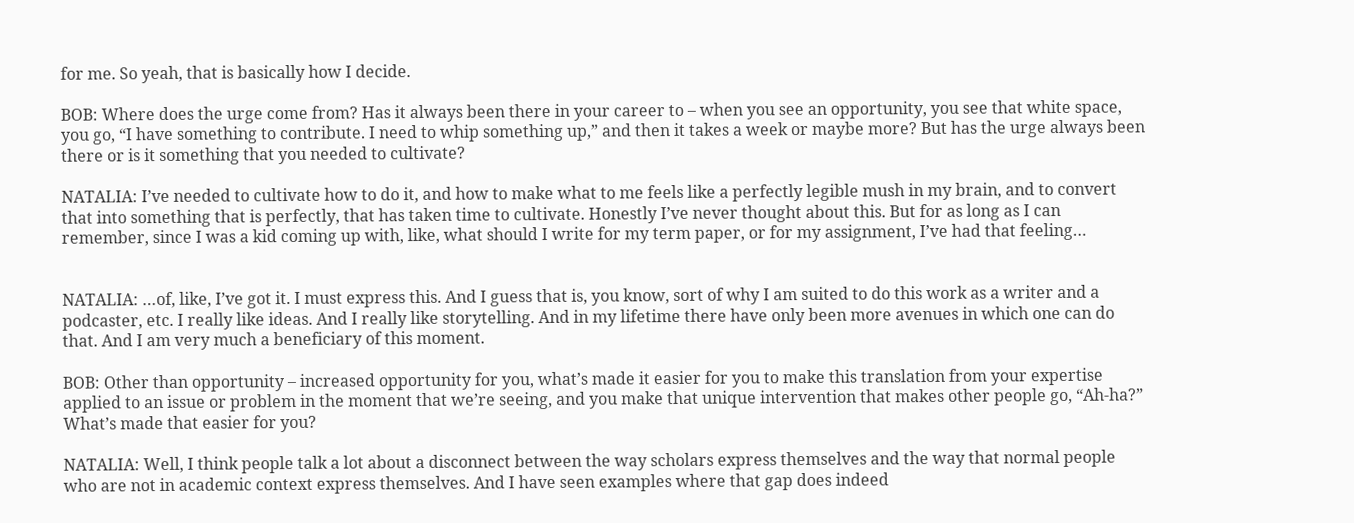for me. So yeah, that is basically how I decide.

BOB: Where does the urge come from? Has it always been there in your career to – when you see an opportunity, you see that white space, you go, “I have something to contribute. I need to whip something up,” and then it takes a week or maybe more? But has the urge always been there or is it something that you needed to cultivate?

NATALIA: I’ve needed to cultivate how to do it, and how to make what to me feels like a perfectly legible mush in my brain, and to convert that into something that is perfectly, that has taken time to cultivate. Honestly I’ve never thought about this. But for as long as I can remember, since I was a kid coming up with, like, what should I write for my term paper, or for my assignment, I’ve had that feeling…


NATALIA: …of, like, I’ve got it. I must express this. And I guess that is, you know, sort of why I am suited to do this work as a writer and a podcaster, etc. I really like ideas. And I really like storytelling. And in my lifetime there have only been more avenues in which one can do that. And I am very much a beneficiary of this moment.

BOB: Other than opportunity – increased opportunity for you, what’s made it easier for you to make this translation from your expertise applied to an issue or problem in the moment that we’re seeing, and you make that unique intervention that makes other people go, “Ah-ha?” What’s made that easier for you?

NATALIA: Well, I think people talk a lot about a disconnect between the way scholars express themselves and the way that normal people who are not in academic context express themselves. And I have seen examples where that gap does indeed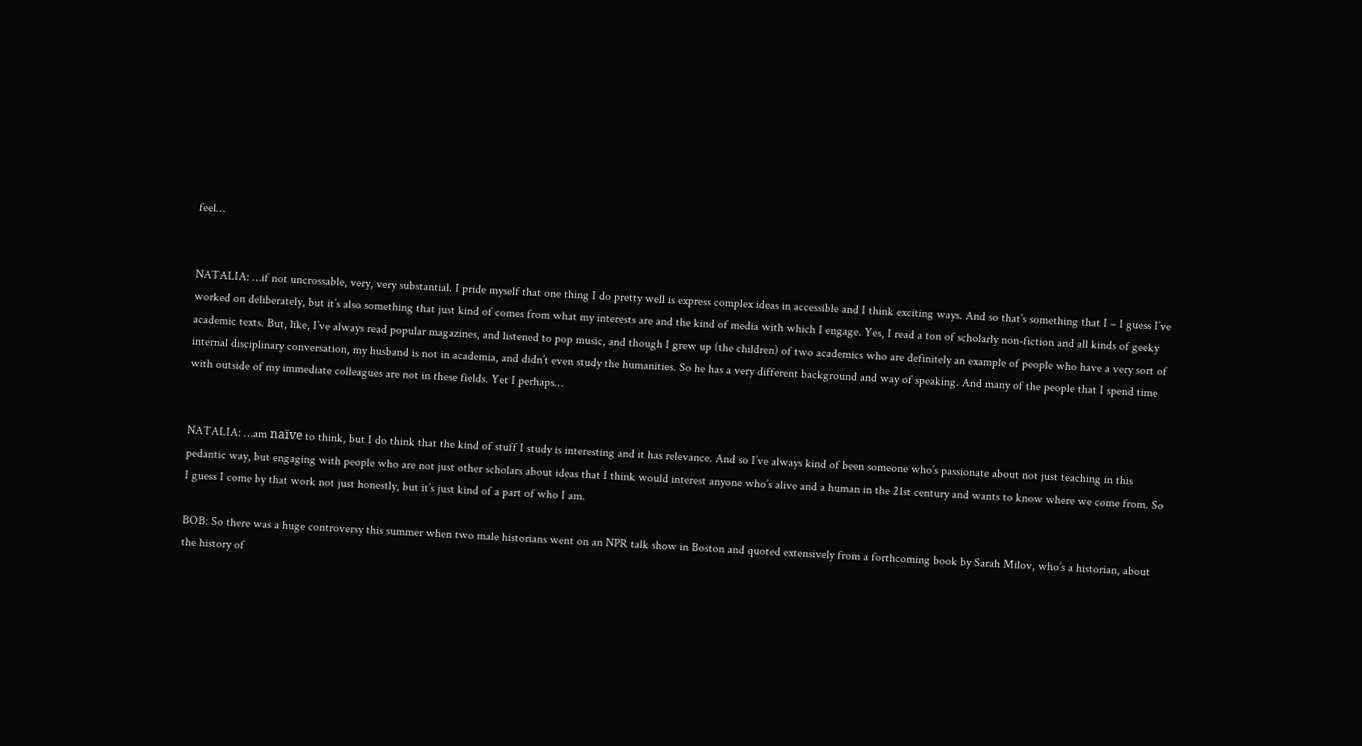feel…


NATALIA: …if not uncrossable, very, very substantial. I pride myself that one thing I do pretty well is express complex ideas in accessible and I think exciting ways. And so that’s something that I – I guess I’ve worked on deliberately, but it’s also something that just kind of comes from what my interests are and the kind of media with which I engage. Yes, I read a ton of scholarly non-fiction and all kinds of geeky academic texts. But, like, I’ve always read popular magazines, and listened to pop music, and though I grew up (the children) of two academics who are definitely an example of people who have a very sort of internal disciplinary conversation, my husband is not in academia, and didn’t even study the humanities. So he has a very different background and way of speaking. And many of the people that I spend time with outside of my immediate colleagues are not in these fields. Yet I perhaps…


NATALIA: …am naïve to think, but I do think that the kind of stuff I study is interesting and it has relevance. And so I’ve always kind of been someone who’s passionate about not just teaching in this pedantic way, but engaging with people who are not just other scholars about ideas that I think would interest anyone who’s alive and a human in the 21st century and wants to know where we come from. So I guess I come by that work not just honestly, but it’s just kind of a part of who I am.

BOB: So there was a huge controversy this summer when two male historians went on an NPR talk show in Boston and quoted extensively from a forthcoming book by Sarah Milov, who’s a historian, about the history of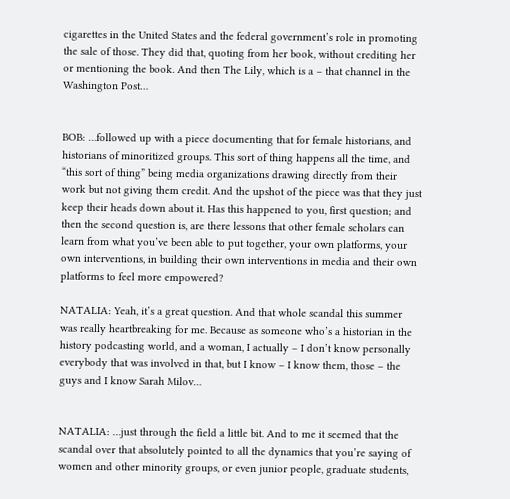cigarettes in the United States and the federal government’s role in promoting the sale of those. They did that, quoting from her book, without crediting her or mentioning the book. And then The Lily, which is a – that channel in the Washington Post…


BOB: …followed up with a piece documenting that for female historians, and historians of minoritized groups. This sort of thing happens all the time, and “this sort of thing” being media organizations drawing directly from their work but not giving them credit. And the upshot of the piece was that they just keep their heads down about it. Has this happened to you, first question; and then the second question is, are there lessons that other female scholars can learn from what you’ve been able to put together, your own platforms, your own interventions, in building their own interventions in media and their own platforms to feel more empowered?

NATALIA: Yeah, it’s a great question. And that whole scandal this summer was really heartbreaking for me. Because as someone who’s a historian in the history podcasting world, and a woman, I actually – I don’t know personally everybody that was involved in that, but I know – I know them, those – the guys and I know Sarah Milov…


NATALIA: …just through the field a little bit. And to me it seemed that the scandal over that absolutely pointed to all the dynamics that you’re saying of women and other minority groups, or even junior people, graduate students,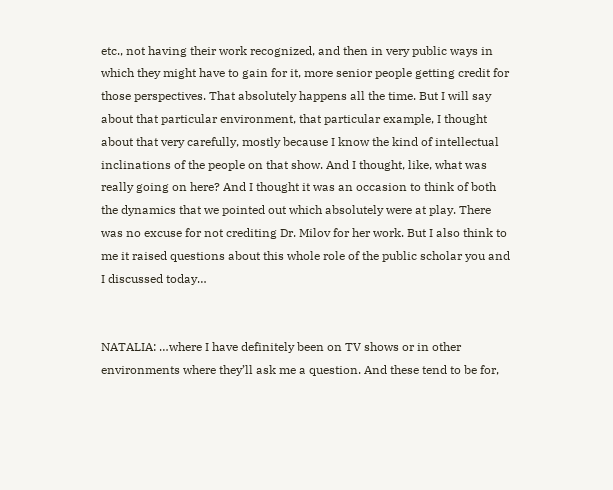etc., not having their work recognized, and then in very public ways in which they might have to gain for it, more senior people getting credit for those perspectives. That absolutely happens all the time. But I will say about that particular environment, that particular example, I thought about that very carefully, mostly because I know the kind of intellectual inclinations of the people on that show. And I thought, like, what was really going on here? And I thought it was an occasion to think of both the dynamics that we pointed out which absolutely were at play. There was no excuse for not crediting Dr. Milov for her work. But I also think to me it raised questions about this whole role of the public scholar you and I discussed today…


NATALIA: …where I have definitely been on TV shows or in other environments where they’ll ask me a question. And these tend to be for,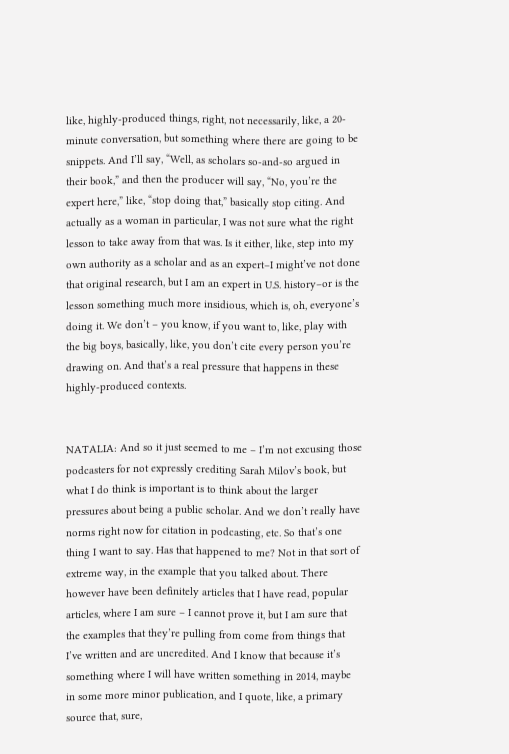like, highly-produced things, right, not necessarily, like, a 20-minute conversation, but something where there are going to be snippets. And I’ll say, “Well, as scholars so-and-so argued in their book,” and then the producer will say, “No, you’re the expert here,” like, “stop doing that,” basically stop citing. And actually as a woman in particular, I was not sure what the right lesson to take away from that was. Is it either, like, step into my own authority as a scholar and as an expert–I might’ve not done that original research, but I am an expert in U.S. history–or is the lesson something much more insidious, which is, oh, everyone’s doing it. We don’t – you know, if you want to, like, play with the big boys, basically, like, you don’t cite every person you’re drawing on. And that’s a real pressure that happens in these highly-produced contexts.


NATALIA: And so it just seemed to me – I’m not excusing those podcasters for not expressly crediting Sarah Milov’s book, but what I do think is important is to think about the larger pressures about being a public scholar. And we don’t really have norms right now for citation in podcasting, etc. So that’s one thing I want to say. Has that happened to me? Not in that sort of extreme way, in the example that you talked about. There however have been definitely articles that I have read, popular articles, where I am sure – I cannot prove it, but I am sure that the examples that they’re pulling from come from things that I’ve written and are uncredited. And I know that because it’s something where I will have written something in 2014, maybe in some more minor publication, and I quote, like, a primary source that, sure,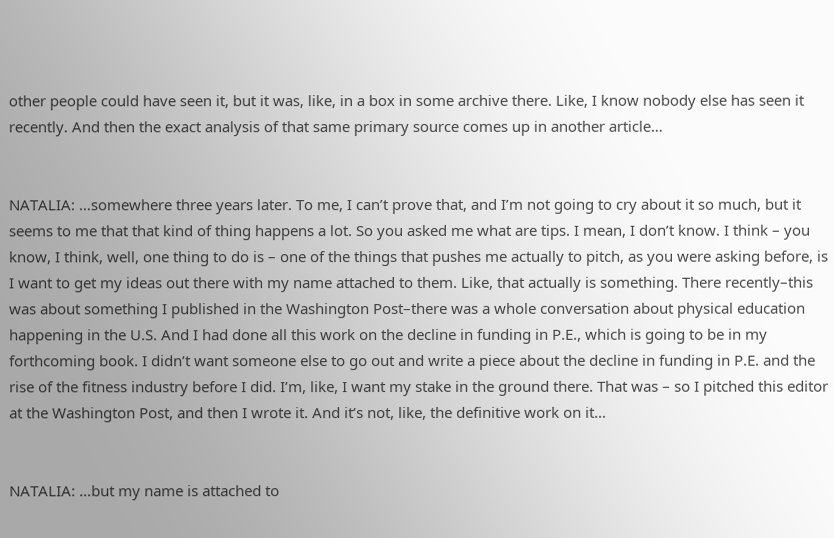other people could have seen it, but it was, like, in a box in some archive there. Like, I know nobody else has seen it recently. And then the exact analysis of that same primary source comes up in another article…


NATALIA: …somewhere three years later. To me, I can’t prove that, and I’m not going to cry about it so much, but it seems to me that that kind of thing happens a lot. So you asked me what are tips. I mean, I don’t know. I think – you know, I think, well, one thing to do is – one of the things that pushes me actually to pitch, as you were asking before, is I want to get my ideas out there with my name attached to them. Like, that actually is something. There recently–this was about something I published in the Washington Post–there was a whole conversation about physical education happening in the U.S. And I had done all this work on the decline in funding in P.E., which is going to be in my forthcoming book. I didn’t want someone else to go out and write a piece about the decline in funding in P.E. and the rise of the fitness industry before I did. I’m, like, I want my stake in the ground there. That was – so I pitched this editor at the Washington Post, and then I wrote it. And it’s not, like, the definitive work on it…


NATALIA: …but my name is attached to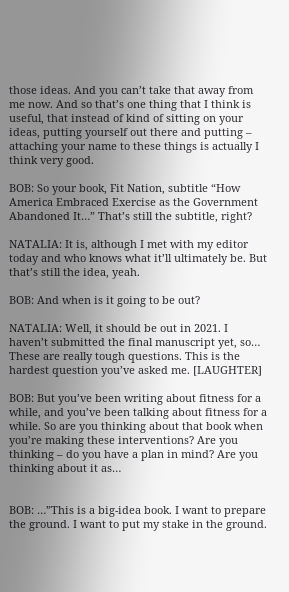those ideas. And you can’t take that away from me now. And so that’s one thing that I think is useful, that instead of kind of sitting on your ideas, putting yourself out there and putting – attaching your name to these things is actually I think very good.

BOB: So your book, Fit Nation, subtitle “How America Embraced Exercise as the Government Abandoned It…” That’s still the subtitle, right?

NATALIA: It is, although I met with my editor today and who knows what it’ll ultimately be. But that’s still the idea, yeah.

BOB: And when is it going to be out?

NATALIA: Well, it should be out in 2021. I haven’t submitted the final manuscript yet, so… These are really tough questions. This is the hardest question you’ve asked me. [LAUGHTER]

BOB: But you’ve been writing about fitness for a while, and you’ve been talking about fitness for a while. So are you thinking about that book when you’re making these interventions? Are you thinking – do you have a plan in mind? Are you thinking about it as…


BOB: …”This is a big-idea book. I want to prepare the ground. I want to put my stake in the ground.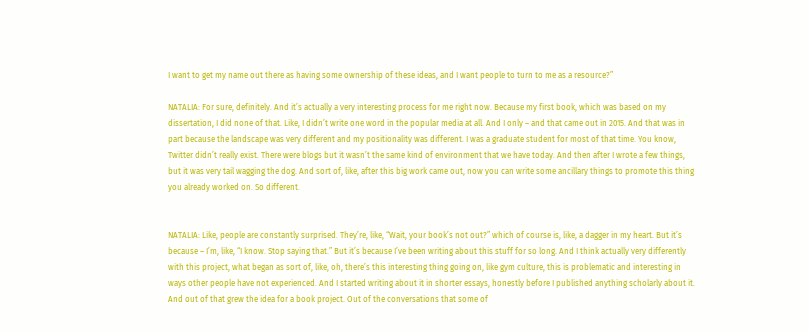I want to get my name out there as having some ownership of these ideas, and I want people to turn to me as a resource?”

NATALIA: For sure, definitely. And it’s actually a very interesting process for me right now. Because my first book, which was based on my dissertation, I did none of that. Like, I didn’t write one word in the popular media at all. And I only – and that came out in 2015. And that was in part because the landscape was very different and my positionality was different. I was a graduate student for most of that time. You know, Twitter didn’t really exist. There were blogs but it wasn’t the same kind of environment that we have today. And then after I wrote a few things, but it was very tail wagging the dog. And sort of, like, after this big work came out, now you can write some ancillary things to promote this thing you already worked on. So different.


NATALIA: Like, people are constantly surprised. They’re, like, “Wait, your book’s not out?” which of course is, like, a dagger in my heart. But it’s because – I’m, like, “I know. Stop saying that.” But it’s because I’ve been writing about this stuff for so long. And I think actually very differently with this project, what began as sort of, like, oh, there’s this interesting thing going on, like gym culture, this is problematic and interesting in ways other people have not experienced. And I started writing about it in shorter essays, honestly before I published anything scholarly about it. And out of that grew the idea for a book project. Out of the conversations that some of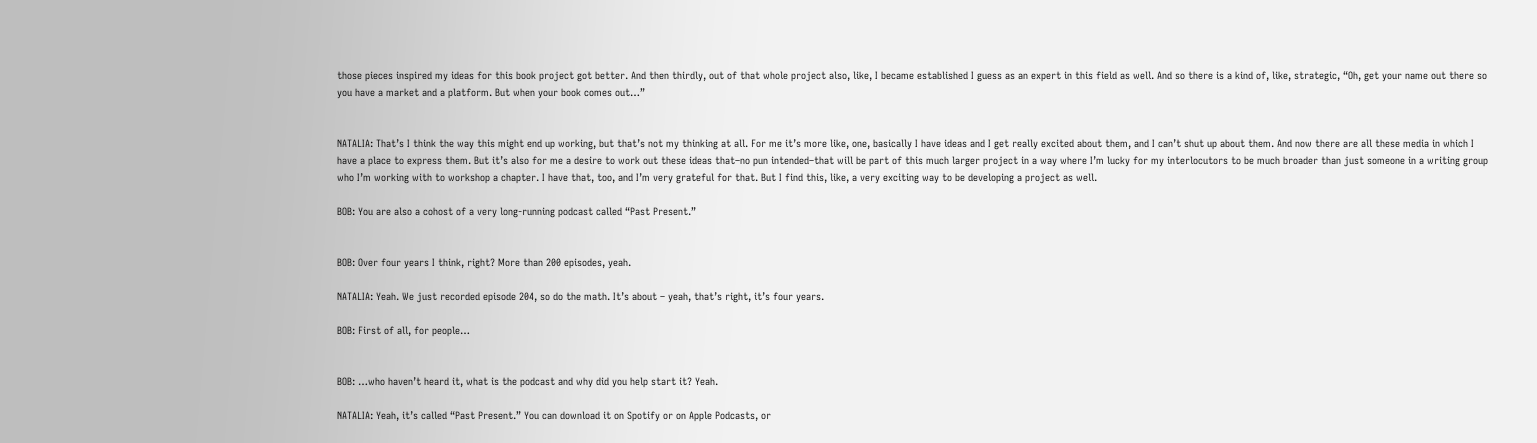those pieces inspired my ideas for this book project got better. And then thirdly, out of that whole project also, like, I became established I guess as an expert in this field as well. And so there is a kind of, like, strategic, “Oh, get your name out there so you have a market and a platform. But when your book comes out…”


NATALIA: That’s I think the way this might end up working, but that’s not my thinking at all. For me it’s more like, one, basically I have ideas and I get really excited about them, and I can’t shut up about them. And now there are all these media in which I have a place to express them. But it’s also for me a desire to work out these ideas that–no pun intended–that will be part of this much larger project in a way where I’m lucky for my interlocutors to be much broader than just someone in a writing group who I’m working with to workshop a chapter. I have that, too, and I’m very grateful for that. But I find this, like, a very exciting way to be developing a project as well.

BOB: You are also a cohost of a very long-running podcast called “Past Present.”


BOB: Over four years I think, right? More than 200 episodes, yeah.

NATALIA: Yeah. We just recorded episode 204, so do the math. It’s about – yeah, that’s right, it’s four years.

BOB: First of all, for people…


BOB: …who haven’t heard it, what is the podcast and why did you help start it? Yeah.

NATALIA: Yeah, it’s called “Past Present.” You can download it on Spotify or on Apple Podcasts, or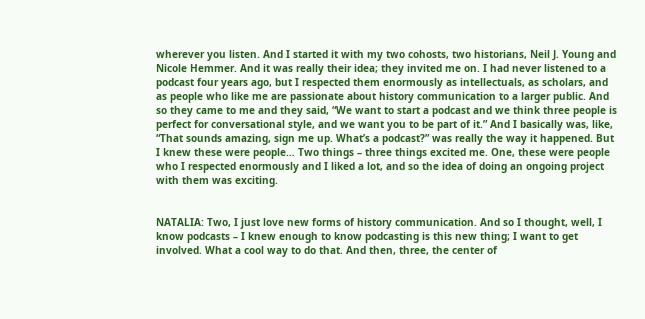wherever you listen. And I started it with my two cohosts, two historians, Neil J. Young and Nicole Hemmer. And it was really their idea; they invited me on. I had never listened to a podcast four years ago, but I respected them enormously as intellectuals, as scholars, and as people who like me are passionate about history communication to a larger public. And so they came to me and they said, “We want to start a podcast and we think three people is perfect for conversational style, and we want you to be part of it.” And I basically was, like, “That sounds amazing, sign me up. What’s a podcast?” was really the way it happened. But I knew these were people… Two things – three things excited me. One, these were people who I respected enormously and I liked a lot, and so the idea of doing an ongoing project with them was exciting.


NATALIA: Two, I just love new forms of history communication. And so I thought, well, I know podcasts – I knew enough to know podcasting is this new thing; I want to get involved. What a cool way to do that. And then, three, the center of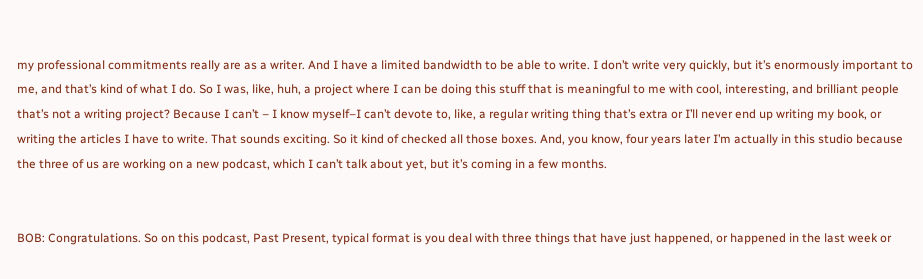my professional commitments really are as a writer. And I have a limited bandwidth to be able to write. I don’t write very quickly, but it’s enormously important to me, and that’s kind of what I do. So I was, like, huh, a project where I can be doing this stuff that is meaningful to me with cool, interesting, and brilliant people that’s not a writing project? Because I can’t – I know myself–I can’t devote to, like, a regular writing thing that’s extra or I’ll never end up writing my book, or writing the articles I have to write. That sounds exciting. So it kind of checked all those boxes. And, you know, four years later I’m actually in this studio because the three of us are working on a new podcast, which I can’t talk about yet, but it’s coming in a few months.


BOB: Congratulations. So on this podcast, Past Present, typical format is you deal with three things that have just happened, or happened in the last week or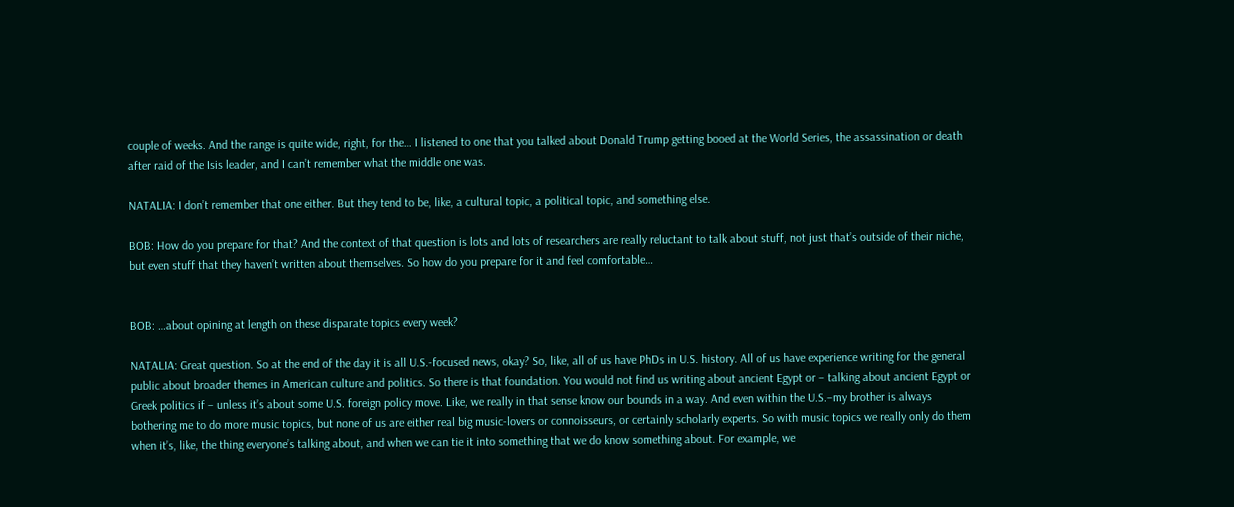couple of weeks. And the range is quite wide, right, for the… I listened to one that you talked about Donald Trump getting booed at the World Series, the assassination or death after raid of the Isis leader, and I can’t remember what the middle one was.

NATALIA: I don’t remember that one either. But they tend to be, like, a cultural topic, a political topic, and something else.

BOB: How do you prepare for that? And the context of that question is lots and lots of researchers are really reluctant to talk about stuff, not just that’s outside of their niche, but even stuff that they haven’t written about themselves. So how do you prepare for it and feel comfortable…


BOB: …about opining at length on these disparate topics every week?

NATALIA: Great question. So at the end of the day it is all U.S.-focused news, okay? So, like, all of us have PhDs in U.S. history. All of us have experience writing for the general public about broader themes in American culture and politics. So there is that foundation. You would not find us writing about ancient Egypt or – talking about ancient Egypt or Greek politics if – unless it’s about some U.S. foreign policy move. Like, we really in that sense know our bounds in a way. And even within the U.S.–my brother is always bothering me to do more music topics, but none of us are either real big music-lovers or connoisseurs, or certainly scholarly experts. So with music topics we really only do them when it’s, like, the thing everyone’s talking about, and when we can tie it into something that we do know something about. For example, we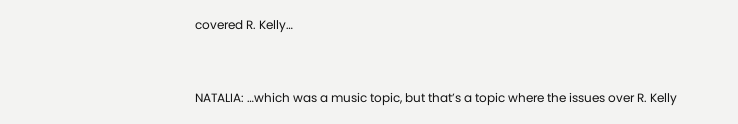covered R. Kelly…


NATALIA: …which was a music topic, but that’s a topic where the issues over R. Kelly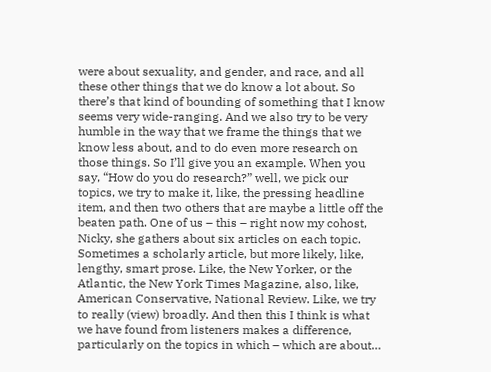were about sexuality, and gender, and race, and all these other things that we do know a lot about. So there’s that kind of bounding of something that I know seems very wide-ranging. And we also try to be very humble in the way that we frame the things that we know less about, and to do even more research on those things. So I’ll give you an example. When you say, “How do you do research?” well, we pick our topics, we try to make it, like, the pressing headline item, and then two others that are maybe a little off the beaten path. One of us – this – right now my cohost, Nicky, she gathers about six articles on each topic. Sometimes a scholarly article, but more likely, like, lengthy, smart prose. Like, the New Yorker, or the Atlantic, the New York Times Magazine, also, like, American Conservative, National Review. Like, we try to really (view) broadly. And then this I think is what we have found from listeners makes a difference, particularly on the topics in which – which are about…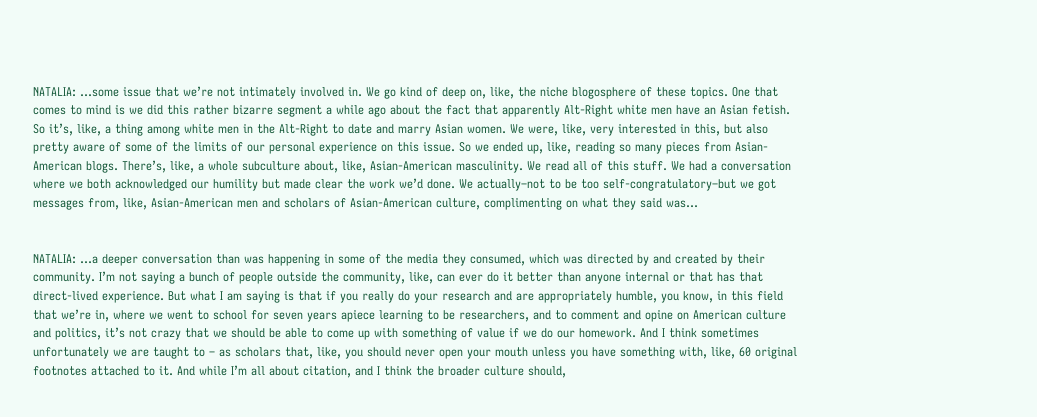NATALIA: …some issue that we’re not intimately involved in. We go kind of deep on, like, the niche blogosphere of these topics. One that comes to mind is we did this rather bizarre segment a while ago about the fact that apparently Alt-Right white men have an Asian fetish. So it’s, like, a thing among white men in the Alt-Right to date and marry Asian women. We were, like, very interested in this, but also pretty aware of some of the limits of our personal experience on this issue. So we ended up, like, reading so many pieces from Asian-American blogs. There’s, like, a whole subculture about, like, Asian-American masculinity. We read all of this stuff. We had a conversation where we both acknowledged our humility but made clear the work we’d done. We actually–not to be too self-congratulatory–but we got messages from, like, Asian-American men and scholars of Asian-American culture, complimenting on what they said was…


NATALIA: …a deeper conversation than was happening in some of the media they consumed, which was directed by and created by their community. I’m not saying a bunch of people outside the community, like, can ever do it better than anyone internal or that has that direct-lived experience. But what I am saying is that if you really do your research and are appropriately humble, you know, in this field that we’re in, where we went to school for seven years apiece learning to be researchers, and to comment and opine on American culture and politics, it’s not crazy that we should be able to come up with something of value if we do our homework. And I think sometimes unfortunately we are taught to – as scholars that, like, you should never open your mouth unless you have something with, like, 60 original footnotes attached to it. And while I’m all about citation, and I think the broader culture should,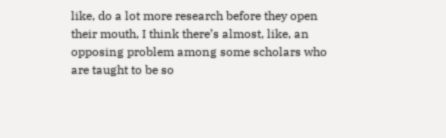like, do a lot more research before they open their mouth, I think there’s almost, like, an opposing problem among some scholars who are taught to be so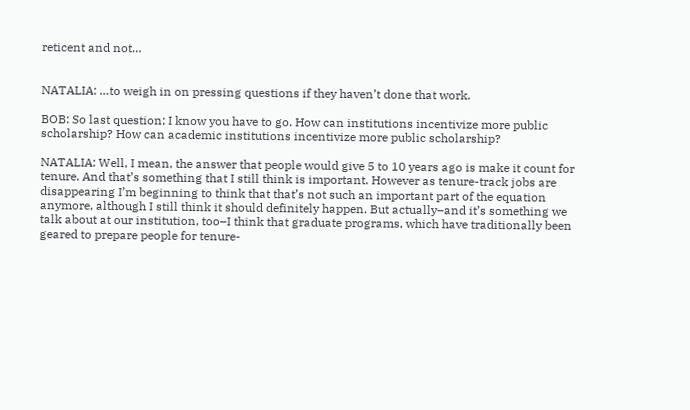reticent and not…


NATALIA: …to weigh in on pressing questions if they haven’t done that work.

BOB: So last question; I know you have to go. How can institutions incentivize more public scholarship? How can academic institutions incentivize more public scholarship?

NATALIA: Well, I mean, the answer that people would give 5 to 10 years ago is make it count for tenure. And that’s something that I still think is important. However as tenure-track jobs are disappearing I’m beginning to think that that’s not such an important part of the equation anymore, although I still think it should definitely happen. But actually–and it’s something we talk about at our institution, too–I think that graduate programs, which have traditionally been geared to prepare people for tenure-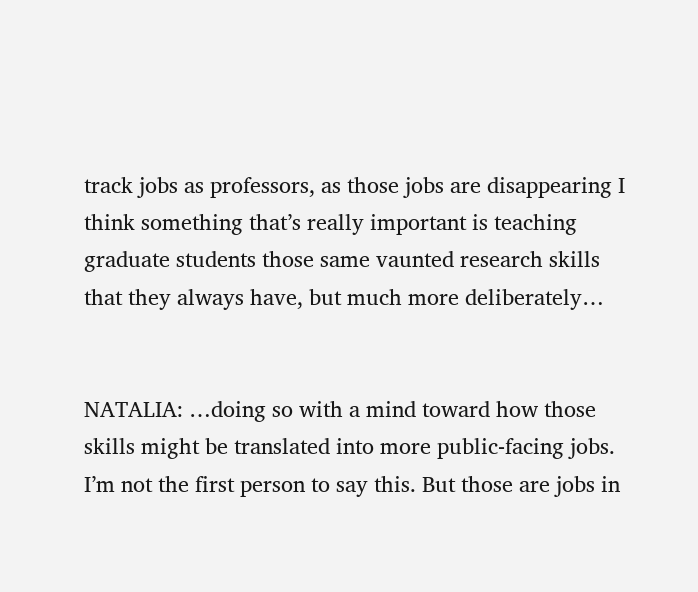track jobs as professors, as those jobs are disappearing I think something that’s really important is teaching graduate students those same vaunted research skills that they always have, but much more deliberately…


NATALIA: …doing so with a mind toward how those skills might be translated into more public-facing jobs. I’m not the first person to say this. But those are jobs in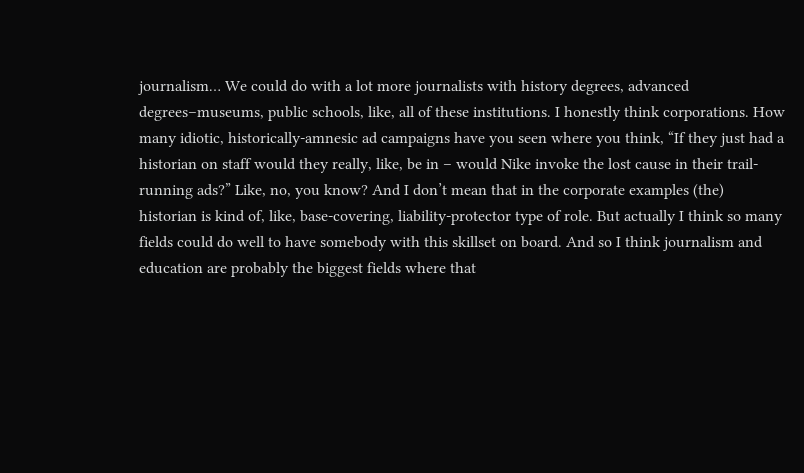journalism… We could do with a lot more journalists with history degrees, advanced degrees–museums, public schools, like, all of these institutions. I honestly think corporations. How many idiotic, historically-amnesic ad campaigns have you seen where you think, “If they just had a historian on staff would they really, like, be in – would Nike invoke the lost cause in their trail-running ads?” Like, no, you know? And I don’t mean that in the corporate examples (the) historian is kind of, like, base-covering, liability-protector type of role. But actually I think so many fields could do well to have somebody with this skillset on board. And so I think journalism and education are probably the biggest fields where that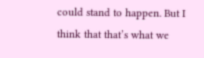could stand to happen. But I think that that’s what we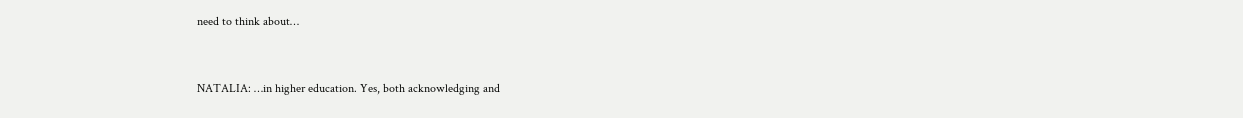need to think about…


NATALIA: …in higher education. Yes, both acknowledging and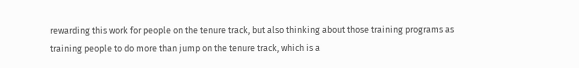rewarding this work for people on the tenure track, but also thinking about those training programs as training people to do more than jump on the tenure track, which is a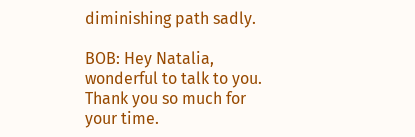diminishing path sadly.

BOB: Hey Natalia, wonderful to talk to you. Thank you so much for your time.